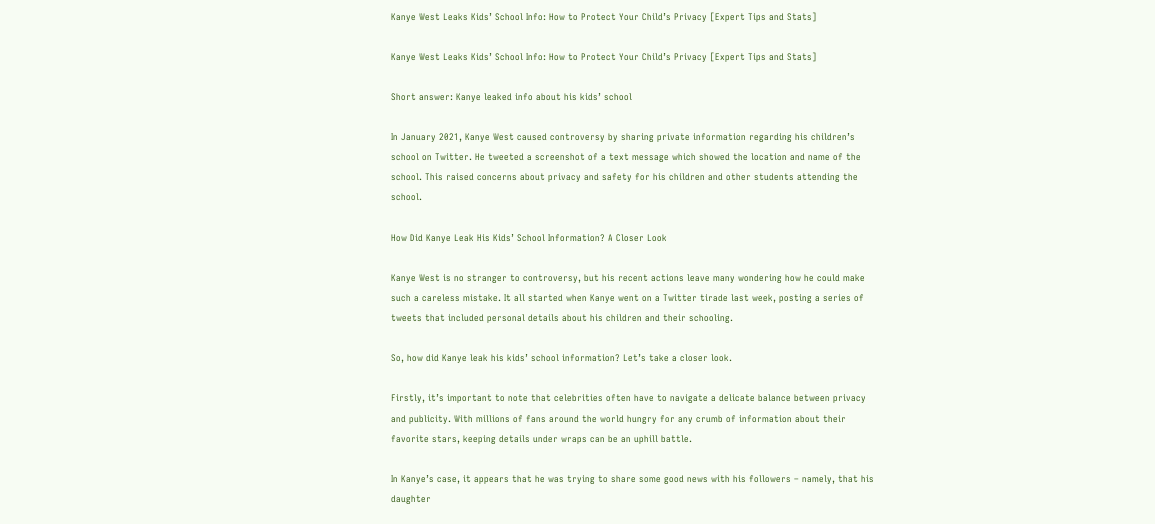Kanye West Leaks Kids’ School Info: How to Protect Your Child’s Privacy [Expert Tips and Stats]

Kanye West Leaks Kids’ School Info: How to Protect Your Child’s Privacy [Expert Tips and Stats]

Short answer: Kanye leaked info about his kids’ school

In January 2021, Kanye West caused controversy by sharing private information regarding his children’s school on Twitter. He tweeted a screenshot of a text message which showed the location and name of the school. This raised concerns about privacy and safety for his children and other students attending the school.

How Did Kanye Leak His Kids’ School Information? A Closer Look

Kanye West is no stranger to controversy, but his recent actions leave many wondering how he could make such a careless mistake. It all started when Kanye went on a Twitter tirade last week, posting a series of tweets that included personal details about his children and their schooling.

So, how did Kanye leak his kids’ school information? Let’s take a closer look.

Firstly, it’s important to note that celebrities often have to navigate a delicate balance between privacy and publicity. With millions of fans around the world hungry for any crumb of information about their favorite stars, keeping details under wraps can be an uphill battle.

In Kanye’s case, it appears that he was trying to share some good news with his followers – namely, that his daughter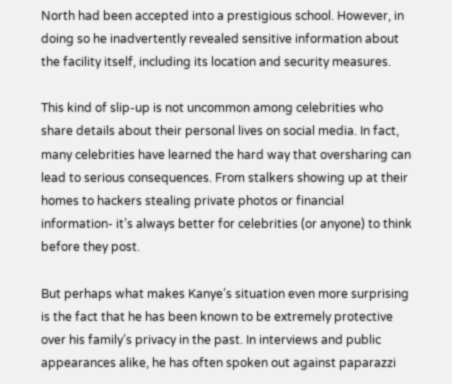North had been accepted into a prestigious school. However, in doing so he inadvertently revealed sensitive information about the facility itself, including its location and security measures.

This kind of slip-up is not uncommon among celebrities who share details about their personal lives on social media. In fact, many celebrities have learned the hard way that oversharing can lead to serious consequences. From stalkers showing up at their homes to hackers stealing private photos or financial information- it’s always better for celebrities (or anyone) to think before they post.

But perhaps what makes Kanye’s situation even more surprising is the fact that he has been known to be extremely protective over his family’s privacy in the past. In interviews and public appearances alike, he has often spoken out against paparazzi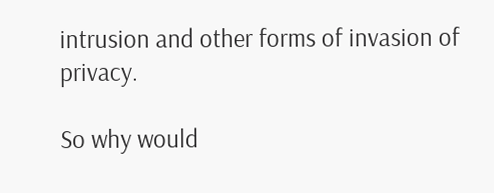intrusion and other forms of invasion of privacy.

So why would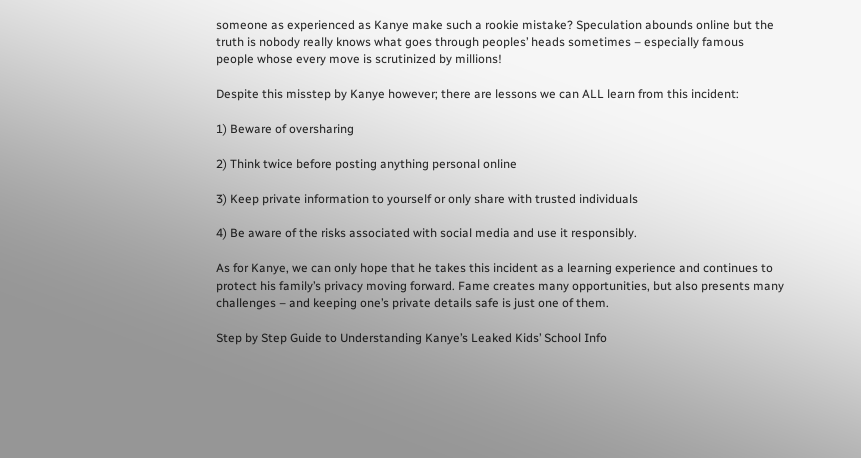someone as experienced as Kanye make such a rookie mistake? Speculation abounds online but the truth is nobody really knows what goes through peoples’ heads sometimes – especially famous people whose every move is scrutinized by millions!

Despite this misstep by Kanye however; there are lessons we can ALL learn from this incident:

1) Beware of oversharing

2) Think twice before posting anything personal online

3) Keep private information to yourself or only share with trusted individuals

4) Be aware of the risks associated with social media and use it responsibly.

As for Kanye, we can only hope that he takes this incident as a learning experience and continues to protect his family’s privacy moving forward. Fame creates many opportunities, but also presents many challenges – and keeping one’s private details safe is just one of them.

Step by Step Guide to Understanding Kanye’s Leaked Kids’ School Info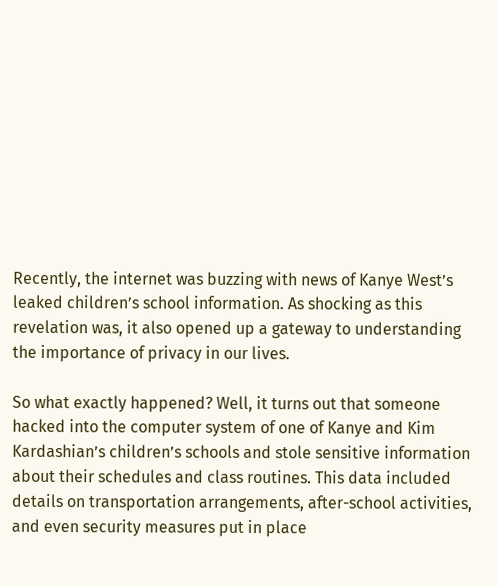Recently, the internet was buzzing with news of Kanye West’s leaked children’s school information. As shocking as this revelation was, it also opened up a gateway to understanding the importance of privacy in our lives.

So what exactly happened? Well, it turns out that someone hacked into the computer system of one of Kanye and Kim Kardashian’s children’s schools and stole sensitive information about their schedules and class routines. This data included details on transportation arrangements, after-school activities, and even security measures put in place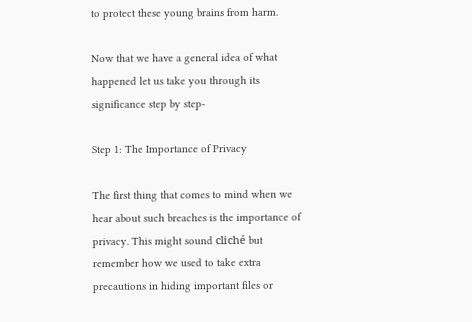to protect these young brains from harm.

Now that we have a general idea of what happened let us take you through its significance step by step-

Step 1: The Importance of Privacy

The first thing that comes to mind when we hear about such breaches is the importance of privacy. This might sound cliché but remember how we used to take extra precautions in hiding important files or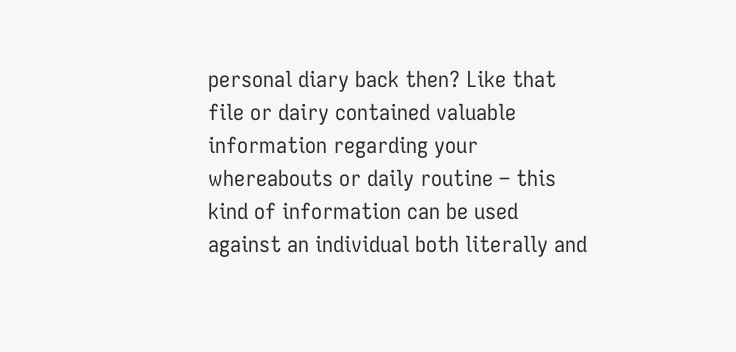personal diary back then? Like that file or dairy contained valuable information regarding your whereabouts or daily routine – this kind of information can be used against an individual both literally and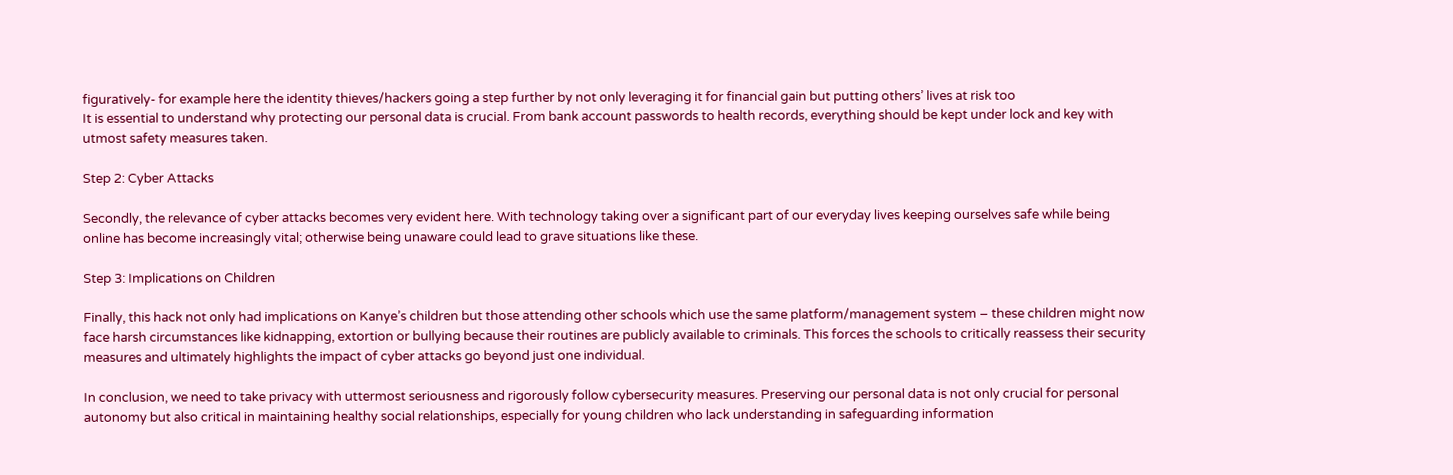figuratively- for example here the identity thieves/hackers going a step further by not only leveraging it for financial gain but putting others’ lives at risk too
It is essential to understand why protecting our personal data is crucial. From bank account passwords to health records, everything should be kept under lock and key with utmost safety measures taken.

Step 2: Cyber Attacks

Secondly, the relevance of cyber attacks becomes very evident here. With technology taking over a significant part of our everyday lives keeping ourselves safe while being online has become increasingly vital; otherwise being unaware could lead to grave situations like these.

Step 3: Implications on Children

Finally, this hack not only had implications on Kanye’s children but those attending other schools which use the same platform/management system – these children might now face harsh circumstances like kidnapping, extortion or bullying because their routines are publicly available to criminals. This forces the schools to critically reassess their security measures and ultimately highlights the impact of cyber attacks go beyond just one individual.

In conclusion, we need to take privacy with uttermost seriousness and rigorously follow cybersecurity measures. Preserving our personal data is not only crucial for personal autonomy but also critical in maintaining healthy social relationships, especially for young children who lack understanding in safeguarding information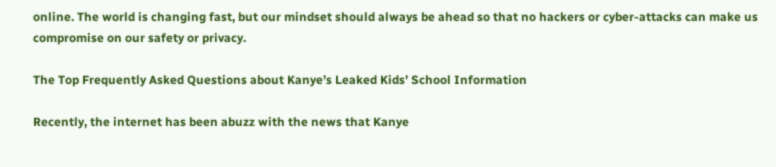online. The world is changing fast, but our mindset should always be ahead so that no hackers or cyber-attacks can make us compromise on our safety or privacy.

The Top Frequently Asked Questions about Kanye’s Leaked Kids’ School Information

Recently, the internet has been abuzz with the news that Kanye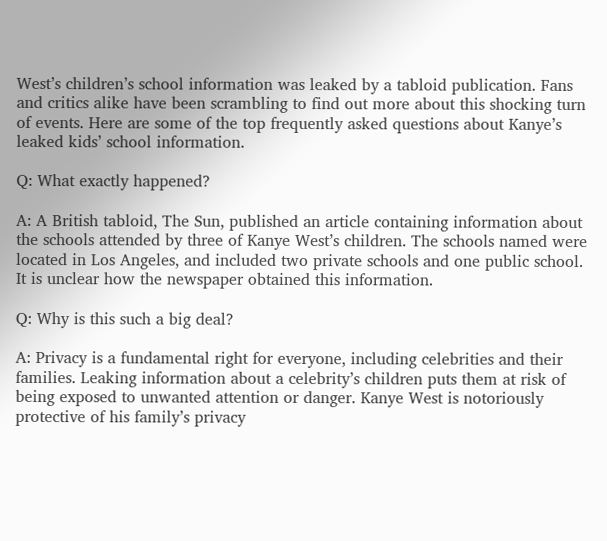West’s children’s school information was leaked by a tabloid publication. Fans and critics alike have been scrambling to find out more about this shocking turn of events. Here are some of the top frequently asked questions about Kanye’s leaked kids’ school information.

Q: What exactly happened?

A: A British tabloid, The Sun, published an article containing information about the schools attended by three of Kanye West’s children. The schools named were located in Los Angeles, and included two private schools and one public school. It is unclear how the newspaper obtained this information.

Q: Why is this such a big deal?

A: Privacy is a fundamental right for everyone, including celebrities and their families. Leaking information about a celebrity’s children puts them at risk of being exposed to unwanted attention or danger. Kanye West is notoriously protective of his family’s privacy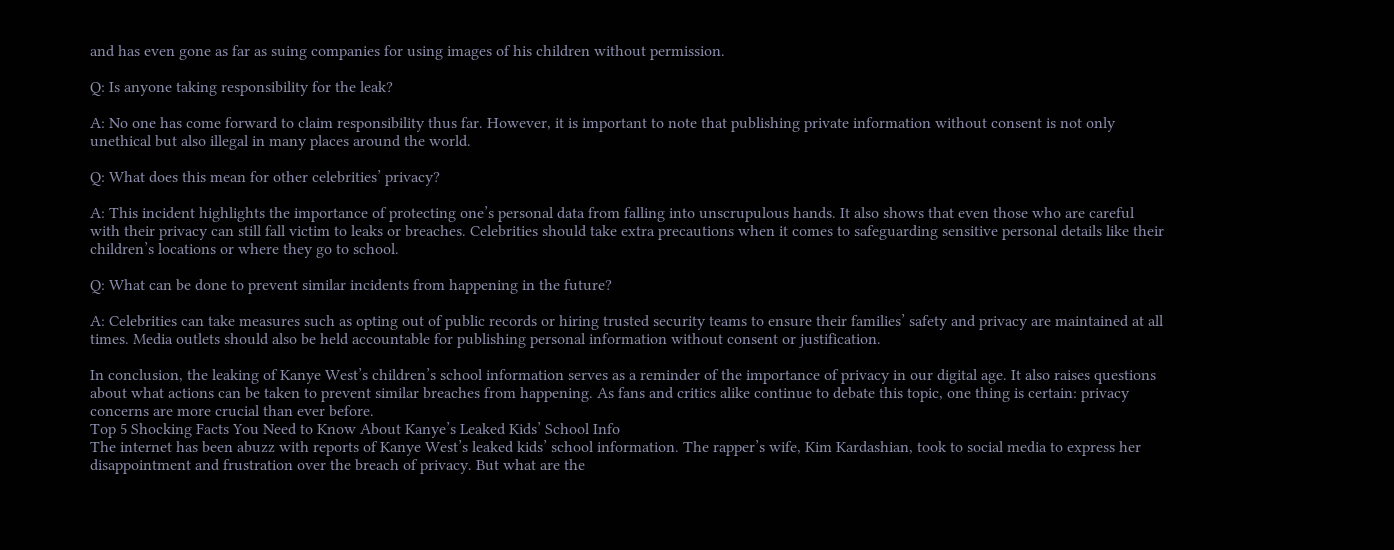and has even gone as far as suing companies for using images of his children without permission.

Q: Is anyone taking responsibility for the leak?

A: No one has come forward to claim responsibility thus far. However, it is important to note that publishing private information without consent is not only unethical but also illegal in many places around the world.

Q: What does this mean for other celebrities’ privacy?

A: This incident highlights the importance of protecting one’s personal data from falling into unscrupulous hands. It also shows that even those who are careful with their privacy can still fall victim to leaks or breaches. Celebrities should take extra precautions when it comes to safeguarding sensitive personal details like their children’s locations or where they go to school.

Q: What can be done to prevent similar incidents from happening in the future?

A: Celebrities can take measures such as opting out of public records or hiring trusted security teams to ensure their families’ safety and privacy are maintained at all times. Media outlets should also be held accountable for publishing personal information without consent or justification.

In conclusion, the leaking of Kanye West’s children’s school information serves as a reminder of the importance of privacy in our digital age. It also raises questions about what actions can be taken to prevent similar breaches from happening. As fans and critics alike continue to debate this topic, one thing is certain: privacy concerns are more crucial than ever before.
Top 5 Shocking Facts You Need to Know About Kanye’s Leaked Kids’ School Info
The internet has been abuzz with reports of Kanye West’s leaked kids’ school information. The rapper’s wife, Kim Kardashian, took to social media to express her disappointment and frustration over the breach of privacy. But what are the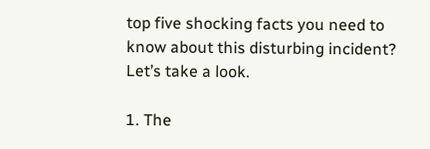top five shocking facts you need to know about this disturbing incident? Let’s take a look.

1. The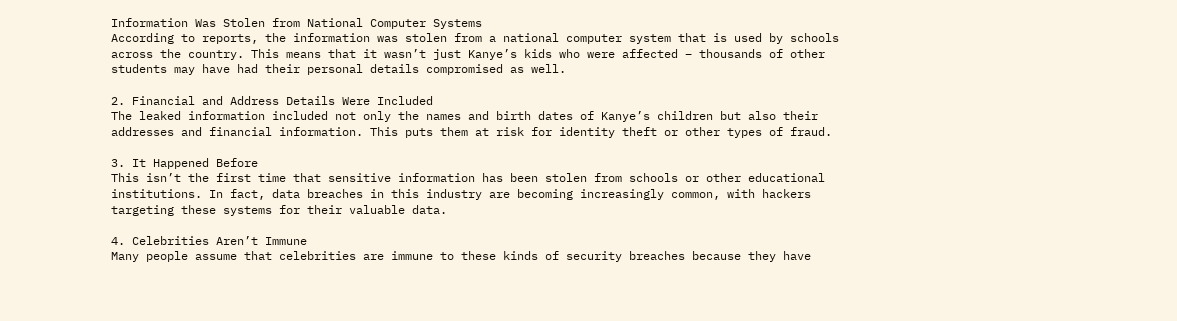Information Was Stolen from National Computer Systems
According to reports, the information was stolen from a national computer system that is used by schools across the country. This means that it wasn’t just Kanye’s kids who were affected – thousands of other students may have had their personal details compromised as well.

2. Financial and Address Details Were Included
The leaked information included not only the names and birth dates of Kanye’s children but also their addresses and financial information. This puts them at risk for identity theft or other types of fraud.

3. It Happened Before
This isn’t the first time that sensitive information has been stolen from schools or other educational institutions. In fact, data breaches in this industry are becoming increasingly common, with hackers targeting these systems for their valuable data.

4. Celebrities Aren’t Immune
Many people assume that celebrities are immune to these kinds of security breaches because they have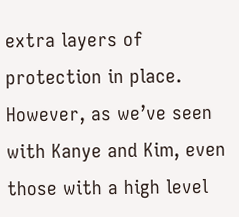extra layers of protection in place. However, as we’ve seen with Kanye and Kim, even those with a high level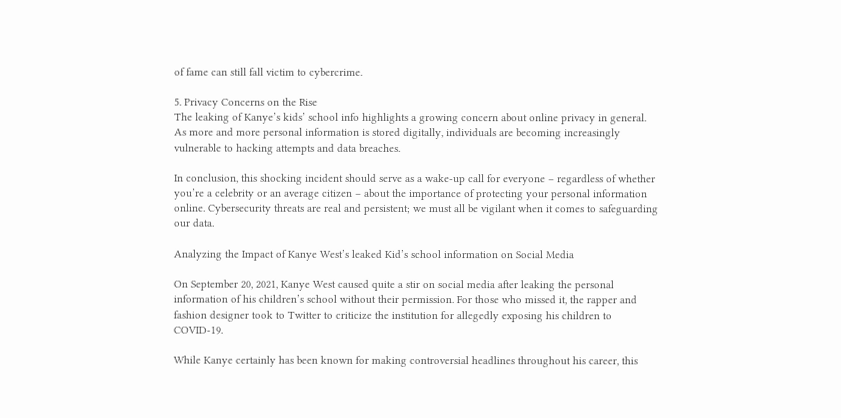of fame can still fall victim to cybercrime.

5. Privacy Concerns on the Rise
The leaking of Kanye’s kids’ school info highlights a growing concern about online privacy in general. As more and more personal information is stored digitally, individuals are becoming increasingly vulnerable to hacking attempts and data breaches.

In conclusion, this shocking incident should serve as a wake-up call for everyone – regardless of whether you’re a celebrity or an average citizen – about the importance of protecting your personal information online. Cybersecurity threats are real and persistent; we must all be vigilant when it comes to safeguarding our data.

Analyzing the Impact of Kanye West’s leaked Kid’s school information on Social Media

On September 20, 2021, Kanye West caused quite a stir on social media after leaking the personal information of his children’s school without their permission. For those who missed it, the rapper and fashion designer took to Twitter to criticize the institution for allegedly exposing his children to COVID-19.

While Kanye certainly has been known for making controversial headlines throughout his career, this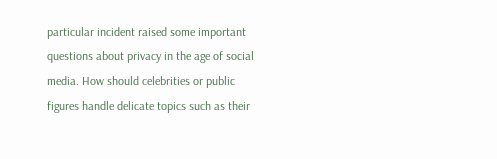particular incident raised some important questions about privacy in the age of social media. How should celebrities or public figures handle delicate topics such as their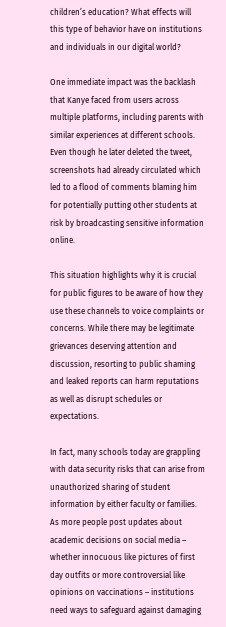children’s education? What effects will this type of behavior have on institutions and individuals in our digital world?

One immediate impact was the backlash that Kanye faced from users across multiple platforms, including parents with similar experiences at different schools. Even though he later deleted the tweet, screenshots had already circulated which led to a flood of comments blaming him for potentially putting other students at risk by broadcasting sensitive information online.

This situation highlights why it is crucial for public figures to be aware of how they use these channels to voice complaints or concerns. While there may be legitimate grievances deserving attention and discussion, resorting to public shaming and leaked reports can harm reputations as well as disrupt schedules or expectations.

In fact, many schools today are grappling with data security risks that can arise from unauthorized sharing of student information by either faculty or families. As more people post updates about academic decisions on social media – whether innocuous like pictures of first day outfits or more controversial like opinions on vaccinations – institutions need ways to safeguard against damaging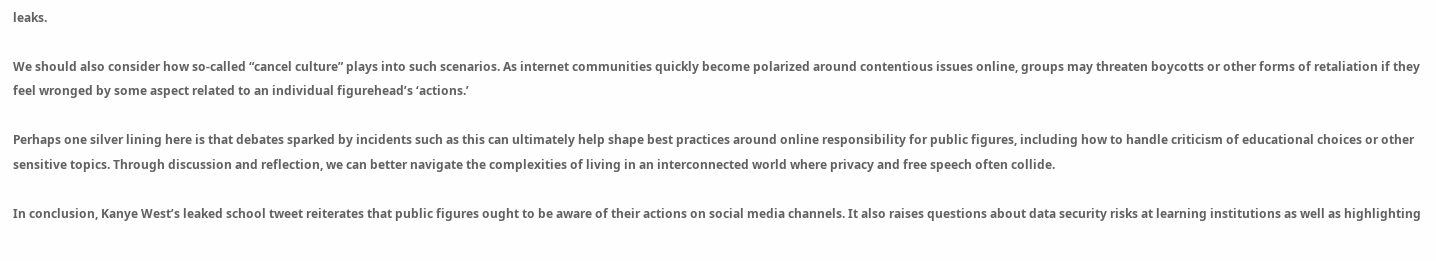leaks.

We should also consider how so-called “cancel culture” plays into such scenarios. As internet communities quickly become polarized around contentious issues online, groups may threaten boycotts or other forms of retaliation if they feel wronged by some aspect related to an individual figurehead’s ‘actions.’

Perhaps one silver lining here is that debates sparked by incidents such as this can ultimately help shape best practices around online responsibility for public figures, including how to handle criticism of educational choices or other sensitive topics. Through discussion and reflection, we can better navigate the complexities of living in an interconnected world where privacy and free speech often collide.

In conclusion, Kanye West’s leaked school tweet reiterates that public figures ought to be aware of their actions on social media channels. It also raises questions about data security risks at learning institutions as well as highlighting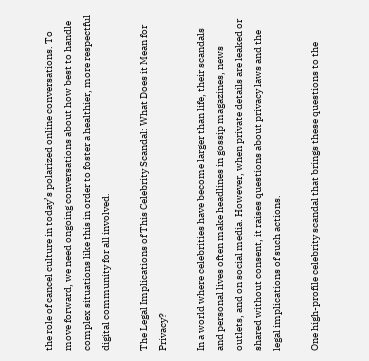the role of cancel culture in today’s polarized online conversations. To move forward, we need ongoing conversations about how best to handle complex situations like this in order to foster a healthier, more respectful digital community for all involved.

The Legal Implications of This Celebrity Scandal: What Does it Mean for Privacy?

In a world where celebrities have become larger than life, their scandals and personal lives often make headlines in gossip magazines, news outlets, and on social media. However, when private details are leaked or shared without consent, it raises questions about privacy laws and the legal implications of such actions.

One high-profile celebrity scandal that brings these questions to the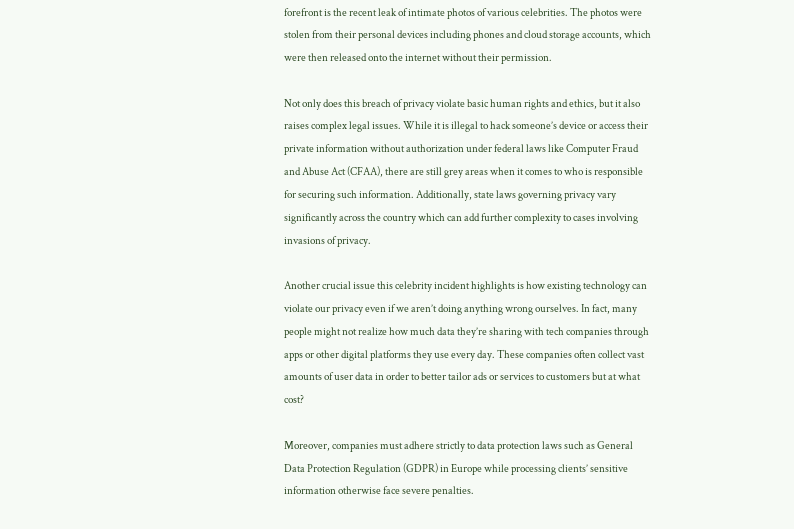forefront is the recent leak of intimate photos of various celebrities. The photos were stolen from their personal devices including phones and cloud storage accounts, which were then released onto the internet without their permission.

Not only does this breach of privacy violate basic human rights and ethics, but it also raises complex legal issues. While it is illegal to hack someone’s device or access their private information without authorization under federal laws like Computer Fraud and Abuse Act (CFAA), there are still grey areas when it comes to who is responsible for securing such information. Additionally, state laws governing privacy vary significantly across the country which can add further complexity to cases involving invasions of privacy.

Another crucial issue this celebrity incident highlights is how existing technology can violate our privacy even if we aren’t doing anything wrong ourselves. In fact, many people might not realize how much data they’re sharing with tech companies through apps or other digital platforms they use every day. These companies often collect vast amounts of user data in order to better tailor ads or services to customers but at what cost?

Moreover, companies must adhere strictly to data protection laws such as General Data Protection Regulation (GDPR) in Europe while processing clients’ sensitive information otherwise face severe penalties.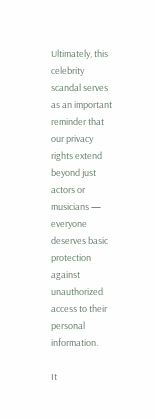Ultimately, this celebrity scandal serves as an important reminder that our privacy rights extend beyond just actors or musicians — everyone deserves basic protection against unauthorized access to their personal information.

It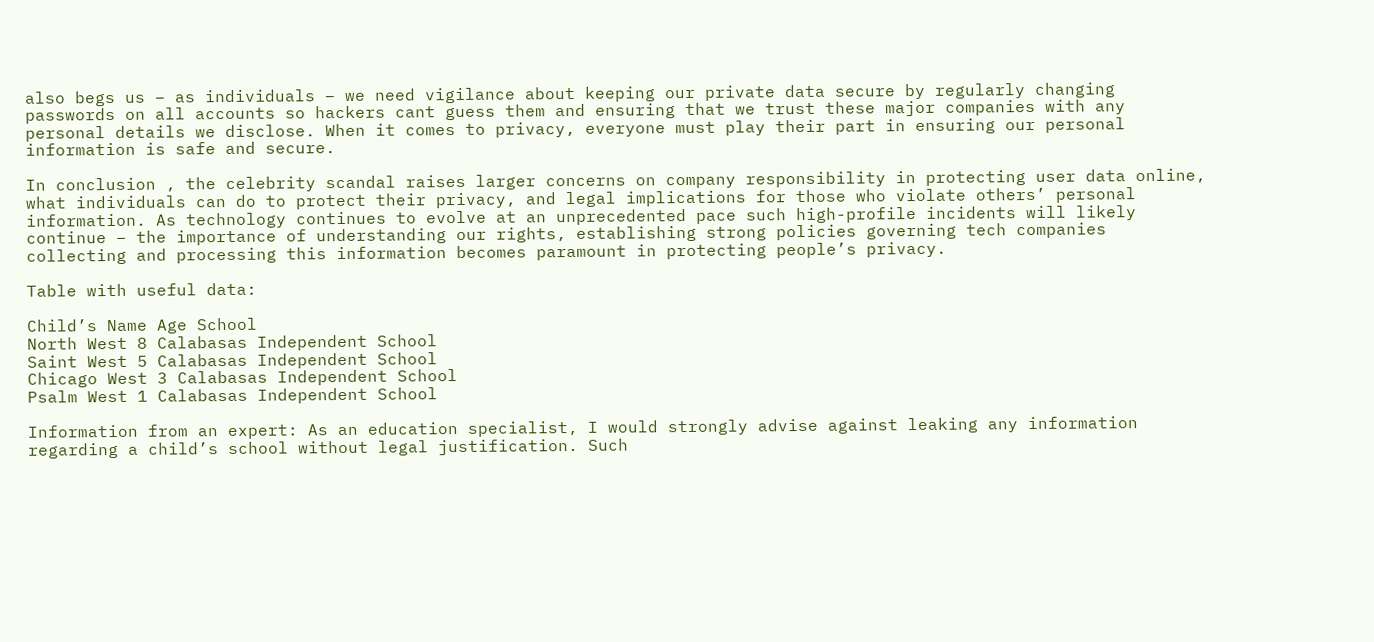also begs us – as individuals – we need vigilance about keeping our private data secure by regularly changing passwords on all accounts so hackers cant guess them and ensuring that we trust these major companies with any personal details we disclose. When it comes to privacy, everyone must play their part in ensuring our personal information is safe and secure.

In conclusion , the celebrity scandal raises larger concerns on company responsibility in protecting user data online, what individuals can do to protect their privacy, and legal implications for those who violate others’ personal information. As technology continues to evolve at an unprecedented pace such high-profile incidents will likely continue – the importance of understanding our rights, establishing strong policies governing tech companies collecting and processing this information becomes paramount in protecting people’s privacy.

Table with useful data:

Child’s Name Age School
North West 8 Calabasas Independent School
Saint West 5 Calabasas Independent School
Chicago West 3 Calabasas Independent School
Psalm West 1 Calabasas Independent School

Information from an expert: As an education specialist, I would strongly advise against leaking any information regarding a child’s school without legal justification. Such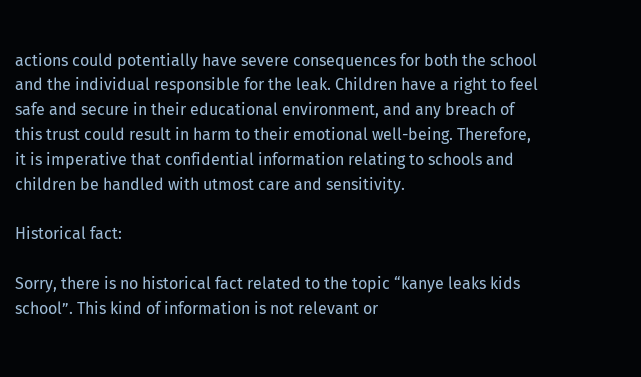actions could potentially have severe consequences for both the school and the individual responsible for the leak. Children have a right to feel safe and secure in their educational environment, and any breach of this trust could result in harm to their emotional well-being. Therefore, it is imperative that confidential information relating to schools and children be handled with utmost care and sensitivity.

Historical fact:

Sorry, there is no historical fact related to the topic “kanye leaks kids school”. This kind of information is not relevant or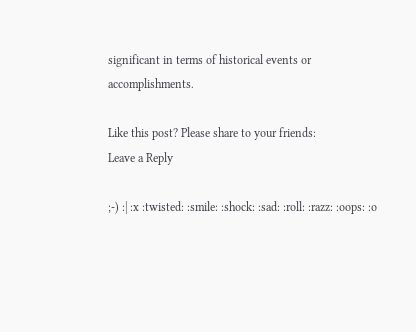significant in terms of historical events or accomplishments.

Like this post? Please share to your friends:
Leave a Reply

;-) :| :x :twisted: :smile: :shock: :sad: :roll: :razz: :oops: :o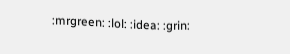:mrgreen: :lol: :idea: :grin: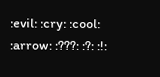:evil: :cry: :cool: :arrow: :???: :?: :!: